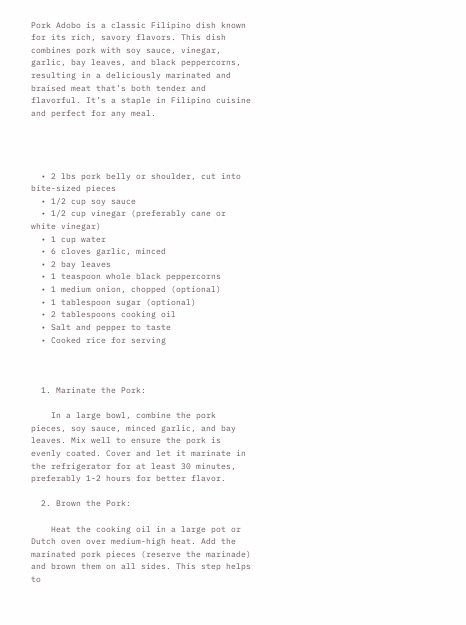Pork Adobo is a classic Filipino dish known for its rich, savory flavors. This dish combines pork with soy sauce, vinegar, garlic, bay leaves, and black peppercorns, resulting in a deliciously marinated and braised meat that’s both tender and flavorful. It’s a staple in Filipino cuisine and perfect for any meal.




  • 2 lbs pork belly or shoulder, cut into bite-sized pieces
  • 1/2 cup soy sauce
  • 1/2 cup vinegar (preferably cane or white vinegar)
  • 1 cup water
  • 6 cloves garlic, minced
  • 2 bay leaves
  • 1 teaspoon whole black peppercorns
  • 1 medium onion, chopped (optional)
  • 1 tablespoon sugar (optional)
  • 2 tablespoons cooking oil
  • Salt and pepper to taste
  • Cooked rice for serving



  1. Marinate the Pork:

    In a large bowl, combine the pork pieces, soy sauce, minced garlic, and bay leaves. Mix well to ensure the pork is evenly coated. Cover and let it marinate in the refrigerator for at least 30 minutes, preferably 1-2 hours for better flavor.

  2. Brown the Pork:

    Heat the cooking oil in a large pot or Dutch oven over medium-high heat. Add the marinated pork pieces (reserve the marinade) and brown them on all sides. This step helps to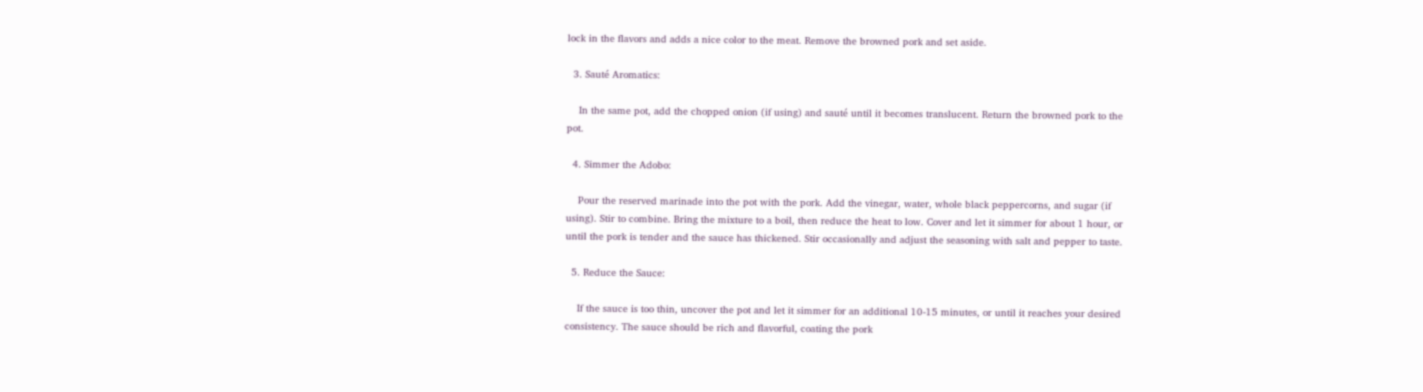lock in the flavors and adds a nice color to the meat. Remove the browned pork and set aside.

  3. Sauté Aromatics:

    In the same pot, add the chopped onion (if using) and sauté until it becomes translucent. Return the browned pork to the pot.

  4. Simmer the Adobo:

    Pour the reserved marinade into the pot with the pork. Add the vinegar, water, whole black peppercorns, and sugar (if using). Stir to combine. Bring the mixture to a boil, then reduce the heat to low. Cover and let it simmer for about 1 hour, or until the pork is tender and the sauce has thickened. Stir occasionally and adjust the seasoning with salt and pepper to taste.

  5. Reduce the Sauce:

    If the sauce is too thin, uncover the pot and let it simmer for an additional 10-15 minutes, or until it reaches your desired consistency. The sauce should be rich and flavorful, coating the pork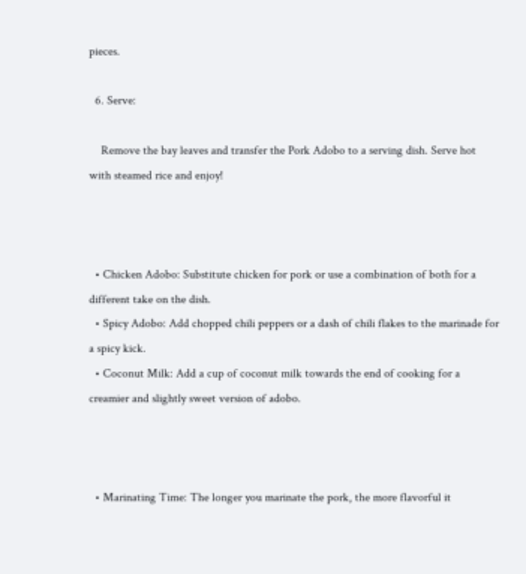pieces.

  6. Serve:

    Remove the bay leaves and transfer the Pork Adobo to a serving dish. Serve hot with steamed rice and enjoy!



  • Chicken Adobo: Substitute chicken for pork or use a combination of both for a different take on the dish.
  • Spicy Adobo: Add chopped chili peppers or a dash of chili flakes to the marinade for a spicy kick.
  • Coconut Milk: Add a cup of coconut milk towards the end of cooking for a creamier and slightly sweet version of adobo.



  • Marinating Time: The longer you marinate the pork, the more flavorful it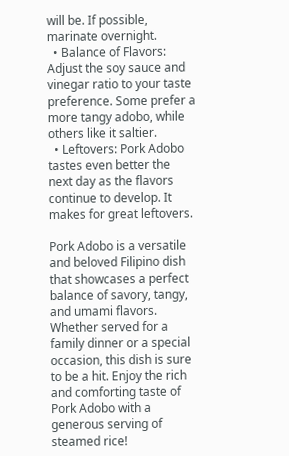will be. If possible, marinate overnight.
  • Balance of Flavors: Adjust the soy sauce and vinegar ratio to your taste preference. Some prefer a more tangy adobo, while others like it saltier.
  • Leftovers: Pork Adobo tastes even better the next day as the flavors continue to develop. It makes for great leftovers.

Pork Adobo is a versatile and beloved Filipino dish that showcases a perfect balance of savory, tangy, and umami flavors. Whether served for a family dinner or a special occasion, this dish is sure to be a hit. Enjoy the rich and comforting taste of Pork Adobo with a generous serving of steamed rice!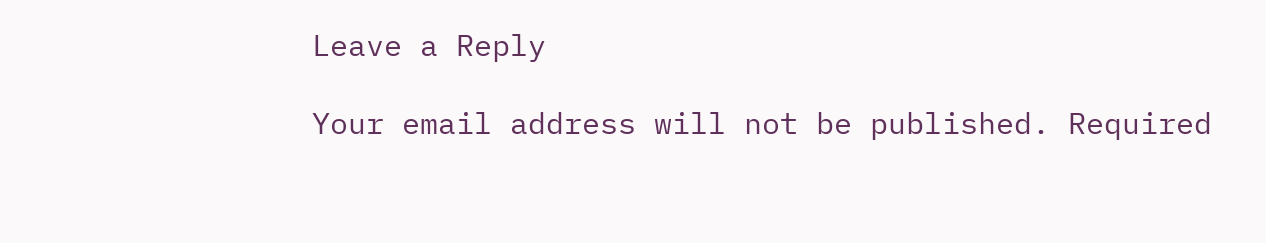Leave a Reply

Your email address will not be published. Required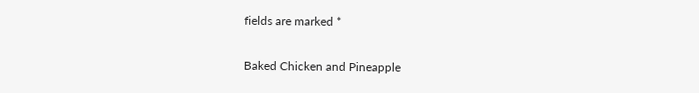fields are marked *

Baked Chicken and Pineapple